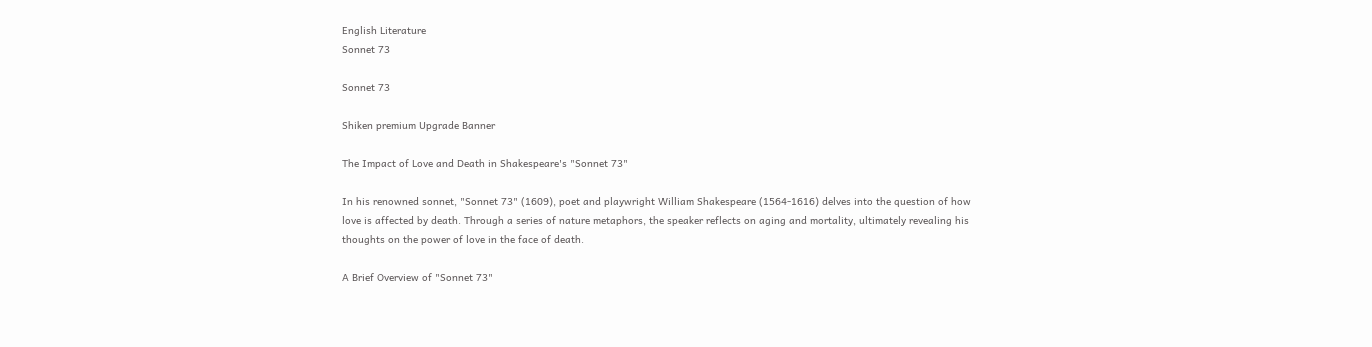English Literature
Sonnet 73

Sonnet 73

Shiken premium Upgrade Banner

The Impact of Love and Death in Shakespeare's "Sonnet 73"

In his renowned sonnet, "Sonnet 73" (1609), poet and playwright William Shakespeare (1564-1616) delves into the question of how love is affected by death. Through a series of nature metaphors, the speaker reflects on aging and mortality, ultimately revealing his thoughts on the power of love in the face of death.

A Brief Overview of "Sonnet 73"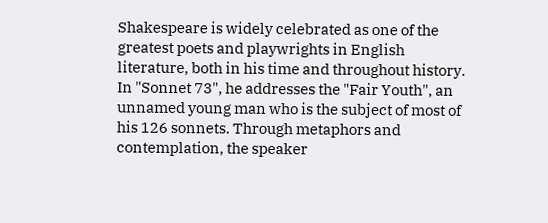Shakespeare is widely celebrated as one of the greatest poets and playwrights in English literature, both in his time and throughout history. In "Sonnet 73", he addresses the "Fair Youth", an unnamed young man who is the subject of most of his 126 sonnets. Through metaphors and contemplation, the speaker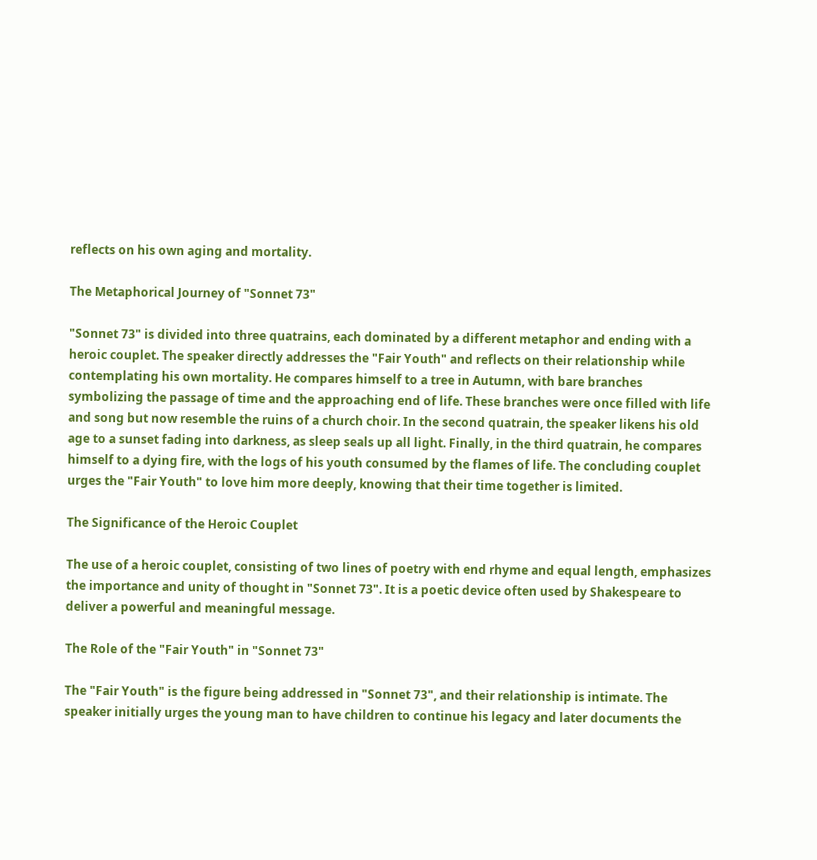reflects on his own aging and mortality.

The Metaphorical Journey of "Sonnet 73"

"Sonnet 73" is divided into three quatrains, each dominated by a different metaphor and ending with a heroic couplet. The speaker directly addresses the "Fair Youth" and reflects on their relationship while contemplating his own mortality. He compares himself to a tree in Autumn, with bare branches symbolizing the passage of time and the approaching end of life. These branches were once filled with life and song but now resemble the ruins of a church choir. In the second quatrain, the speaker likens his old age to a sunset fading into darkness, as sleep seals up all light. Finally, in the third quatrain, he compares himself to a dying fire, with the logs of his youth consumed by the flames of life. The concluding couplet urges the "Fair Youth" to love him more deeply, knowing that their time together is limited.

The Significance of the Heroic Couplet

The use of a heroic couplet, consisting of two lines of poetry with end rhyme and equal length, emphasizes the importance and unity of thought in "Sonnet 73". It is a poetic device often used by Shakespeare to deliver a powerful and meaningful message.

The Role of the "Fair Youth" in "Sonnet 73"

The "Fair Youth" is the figure being addressed in "Sonnet 73", and their relationship is intimate. The speaker initially urges the young man to have children to continue his legacy and later documents the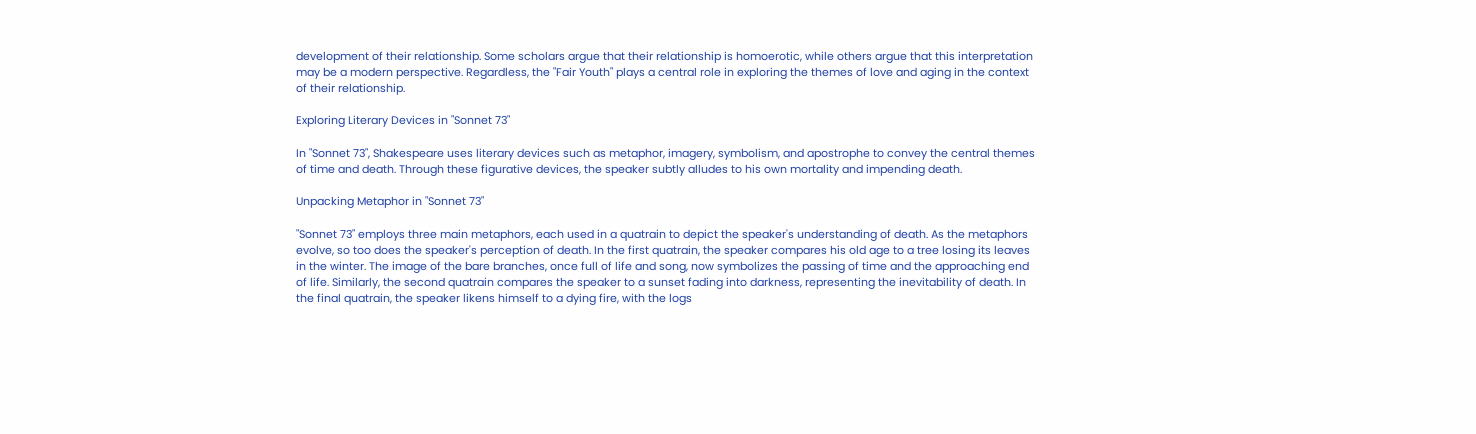development of their relationship. Some scholars argue that their relationship is homoerotic, while others argue that this interpretation may be a modern perspective. Regardless, the "Fair Youth" plays a central role in exploring the themes of love and aging in the context of their relationship.

Exploring Literary Devices in "Sonnet 73"

In "Sonnet 73", Shakespeare uses literary devices such as metaphor, imagery, symbolism, and apostrophe to convey the central themes of time and death. Through these figurative devices, the speaker subtly alludes to his own mortality and impending death.

Unpacking Metaphor in "Sonnet 73"

"Sonnet 73" employs three main metaphors, each used in a quatrain to depict the speaker's understanding of death. As the metaphors evolve, so too does the speaker's perception of death. In the first quatrain, the speaker compares his old age to a tree losing its leaves in the winter. The image of the bare branches, once full of life and song, now symbolizes the passing of time and the approaching end of life. Similarly, the second quatrain compares the speaker to a sunset fading into darkness, representing the inevitability of death. In the final quatrain, the speaker likens himself to a dying fire, with the logs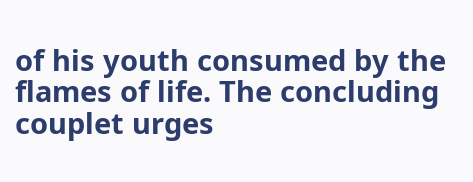of his youth consumed by the flames of life. The concluding couplet urges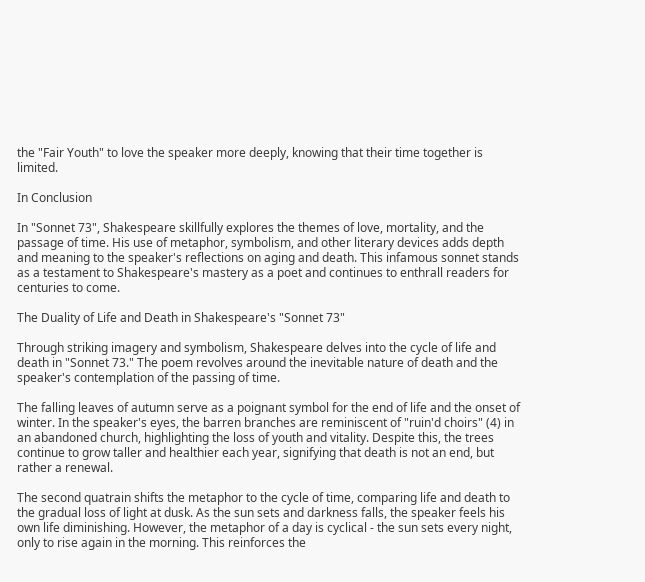the "Fair Youth" to love the speaker more deeply, knowing that their time together is limited.

In Conclusion

In "Sonnet 73", Shakespeare skillfully explores the themes of love, mortality, and the passage of time. His use of metaphor, symbolism, and other literary devices adds depth and meaning to the speaker's reflections on aging and death. This infamous sonnet stands as a testament to Shakespeare's mastery as a poet and continues to enthrall readers for centuries to come.

The Duality of Life and Death in Shakespeare's "Sonnet 73"

Through striking imagery and symbolism, Shakespeare delves into the cycle of life and death in "Sonnet 73." The poem revolves around the inevitable nature of death and the speaker's contemplation of the passing of time.

The falling leaves of autumn serve as a poignant symbol for the end of life and the onset of winter. In the speaker's eyes, the barren branches are reminiscent of "ruin'd choirs" (4) in an abandoned church, highlighting the loss of youth and vitality. Despite this, the trees continue to grow taller and healthier each year, signifying that death is not an end, but rather a renewal.

The second quatrain shifts the metaphor to the cycle of time, comparing life and death to the gradual loss of light at dusk. As the sun sets and darkness falls, the speaker feels his own life diminishing. However, the metaphor of a day is cyclical - the sun sets every night, only to rise again in the morning. This reinforces the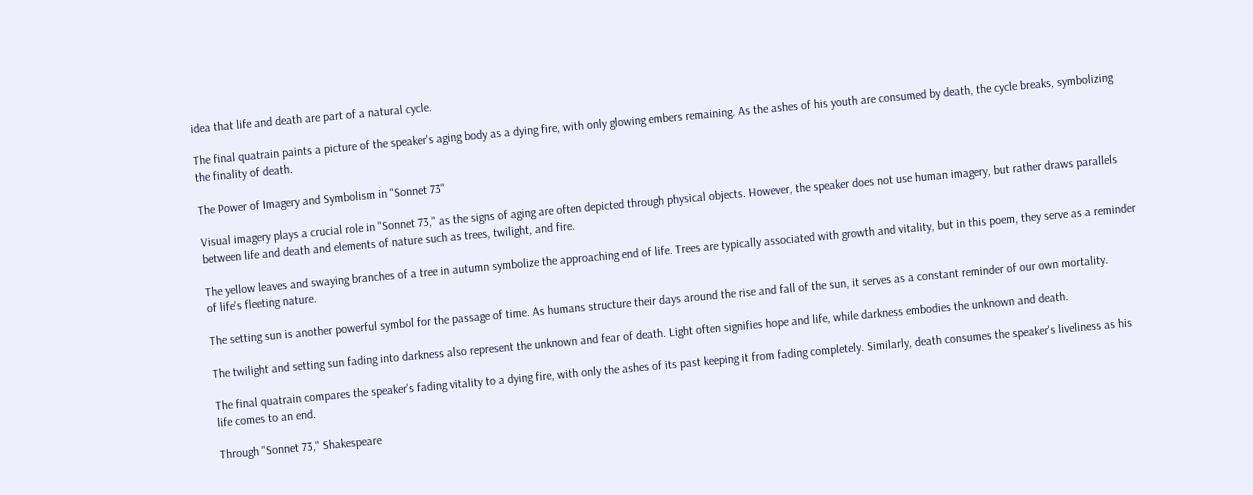idea that life and death are part of a natural cycle.

The final quatrain paints a picture of the speaker's aging body as a dying fire, with only glowing embers remaining. As the ashes of his youth are consumed by death, the cycle breaks, symbolizing the finality of death.

The Power of Imagery and Symbolism in "Sonnet 73"

Visual imagery plays a crucial role in "Sonnet 73," as the signs of aging are often depicted through physical objects. However, the speaker does not use human imagery, but rather draws parallels between life and death and elements of nature such as trees, twilight, and fire.

The yellow leaves and swaying branches of a tree in autumn symbolize the approaching end of life. Trees are typically associated with growth and vitality, but in this poem, they serve as a reminder of life's fleeting nature.

The setting sun is another powerful symbol for the passage of time. As humans structure their days around the rise and fall of the sun, it serves as a constant reminder of our own mortality.

The twilight and setting sun fading into darkness also represent the unknown and fear of death. Light often signifies hope and life, while darkness embodies the unknown and death.

The final quatrain compares the speaker's fading vitality to a dying fire, with only the ashes of its past keeping it from fading completely. Similarly, death consumes the speaker's liveliness as his life comes to an end.

Through "Sonnet 73," Shakespeare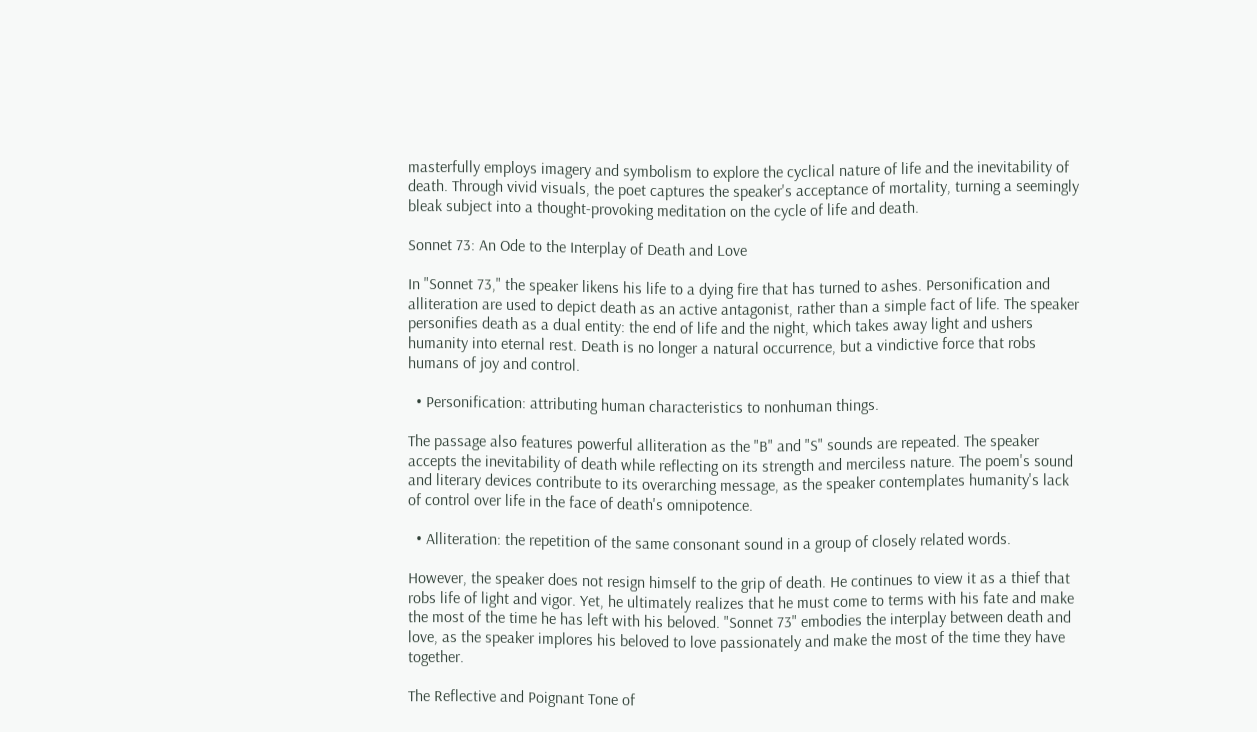masterfully employs imagery and symbolism to explore the cyclical nature of life and the inevitability of death. Through vivid visuals, the poet captures the speaker's acceptance of mortality, turning a seemingly bleak subject into a thought-provoking meditation on the cycle of life and death.

Sonnet 73: An Ode to the Interplay of Death and Love

In "Sonnet 73," the speaker likens his life to a dying fire that has turned to ashes. Personification and alliteration are used to depict death as an active antagonist, rather than a simple fact of life. The speaker personifies death as a dual entity: the end of life and the night, which takes away light and ushers humanity into eternal rest. Death is no longer a natural occurrence, but a vindictive force that robs humans of joy and control.

  • Personification: attributing human characteristics to nonhuman things.

The passage also features powerful alliteration as the "B" and "S" sounds are repeated. The speaker accepts the inevitability of death while reflecting on its strength and merciless nature. The poem's sound and literary devices contribute to its overarching message, as the speaker contemplates humanity's lack of control over life in the face of death's omnipotence.

  • Alliteration: the repetition of the same consonant sound in a group of closely related words.

However, the speaker does not resign himself to the grip of death. He continues to view it as a thief that robs life of light and vigor. Yet, he ultimately realizes that he must come to terms with his fate and make the most of the time he has left with his beloved. "Sonnet 73" embodies the interplay between death and love, as the speaker implores his beloved to love passionately and make the most of the time they have together.

The Reflective and Poignant Tone of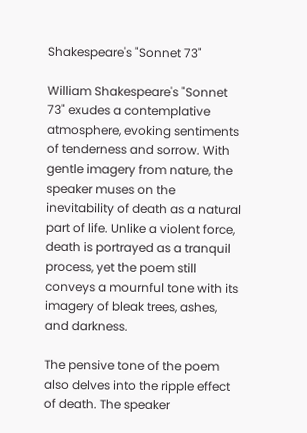Shakespeare's "Sonnet 73"

William Shakespeare's "Sonnet 73" exudes a contemplative atmosphere, evoking sentiments of tenderness and sorrow. With gentle imagery from nature, the speaker muses on the inevitability of death as a natural part of life. Unlike a violent force, death is portrayed as a tranquil process, yet the poem still conveys a mournful tone with its imagery of bleak trees, ashes, and darkness.

The pensive tone of the poem also delves into the ripple effect of death. The speaker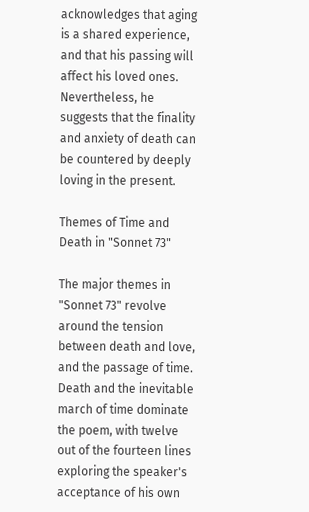acknowledges that aging is a shared experience, and that his passing will affect his loved ones. Nevertheless, he suggests that the finality and anxiety of death can be countered by deeply loving in the present.

Themes of Time and Death in "Sonnet 73"

The major themes in "Sonnet 73" revolve around the tension between death and love, and the passage of time. Death and the inevitable march of time dominate the poem, with twelve out of the fourteen lines exploring the speaker's acceptance of his own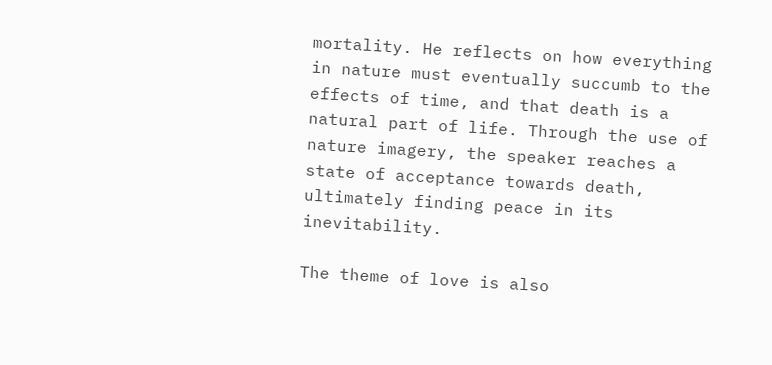mortality. He reflects on how everything in nature must eventually succumb to the effects of time, and that death is a natural part of life. Through the use of nature imagery, the speaker reaches a state of acceptance towards death, ultimately finding peace in its inevitability.

The theme of love is also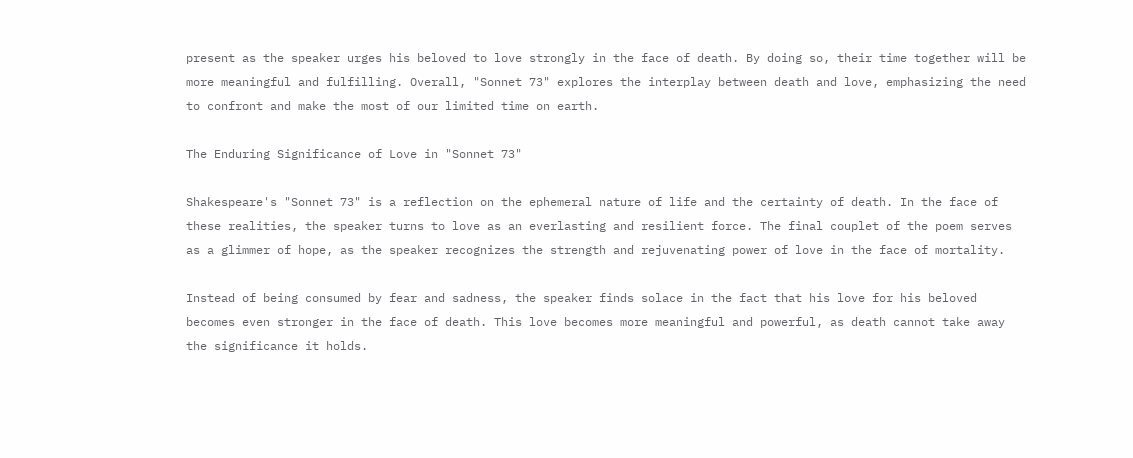present as the speaker urges his beloved to love strongly in the face of death. By doing so, their time together will be more meaningful and fulfilling. Overall, "Sonnet 73" explores the interplay between death and love, emphasizing the need to confront and make the most of our limited time on earth.

The Enduring Significance of Love in "Sonnet 73"

Shakespeare's "Sonnet 73" is a reflection on the ephemeral nature of life and the certainty of death. In the face of these realities, the speaker turns to love as an everlasting and resilient force. The final couplet of the poem serves as a glimmer of hope, as the speaker recognizes the strength and rejuvenating power of love in the face of mortality.

Instead of being consumed by fear and sadness, the speaker finds solace in the fact that his love for his beloved becomes even stronger in the face of death. This love becomes more meaningful and powerful, as death cannot take away the significance it holds.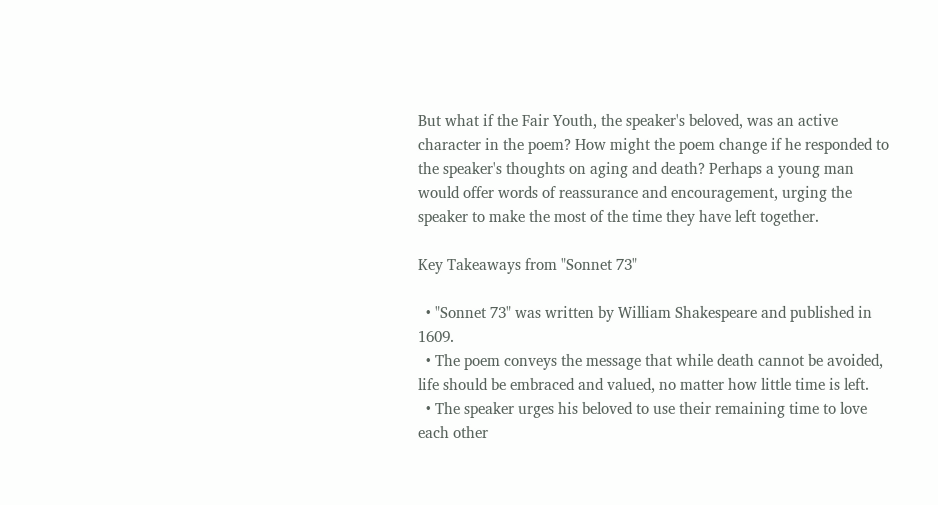But what if the Fair Youth, the speaker's beloved, was an active character in the poem? How might the poem change if he responded to the speaker's thoughts on aging and death? Perhaps a young man would offer words of reassurance and encouragement, urging the speaker to make the most of the time they have left together.

Key Takeaways from "Sonnet 73"

  • "Sonnet 73" was written by William Shakespeare and published in 1609.
  • The poem conveys the message that while death cannot be avoided, life should be embraced and valued, no matter how little time is left.
  • The speaker urges his beloved to use their remaining time to love each other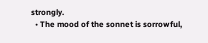strongly.
  • The mood of the sonnet is sorrowful,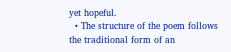yet hopeful.
  • The structure of the poem follows the traditional form of an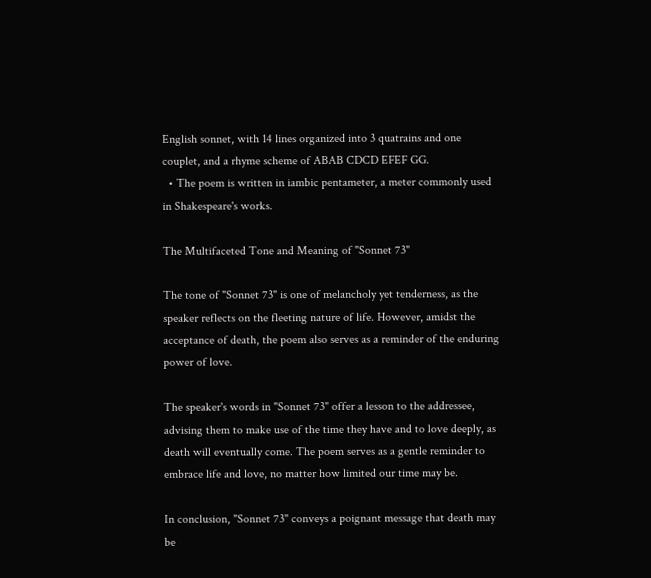English sonnet, with 14 lines organized into 3 quatrains and one couplet, and a rhyme scheme of ABAB CDCD EFEF GG.
  • The poem is written in iambic pentameter, a meter commonly used in Shakespeare's works.

The Multifaceted Tone and Meaning of "Sonnet 73"

The tone of "Sonnet 73" is one of melancholy yet tenderness, as the speaker reflects on the fleeting nature of life. However, amidst the acceptance of death, the poem also serves as a reminder of the enduring power of love.

The speaker's words in "Sonnet 73" offer a lesson to the addressee, advising them to make use of the time they have and to love deeply, as death will eventually come. The poem serves as a gentle reminder to embrace life and love, no matter how limited our time may be.

In conclusion, "Sonnet 73" conveys a poignant message that death may be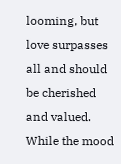looming, but love surpasses all and should be cherished and valued. While the mood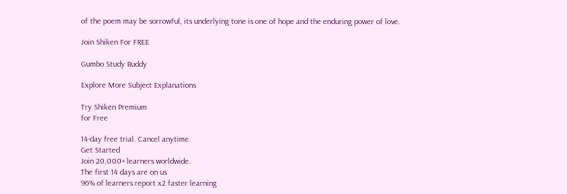of the poem may be sorrowful, its underlying tone is one of hope and the enduring power of love.

Join Shiken For FREE

Gumbo Study Buddy

Explore More Subject Explanations

Try Shiken Premium
for Free

14-day free trial. Cancel anytime.
Get Started
Join 20,000+ learners worldwide.
The first 14 days are on us
96% of learners report x2 faster learning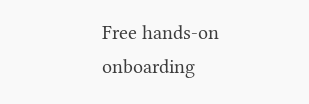Free hands-on onboarding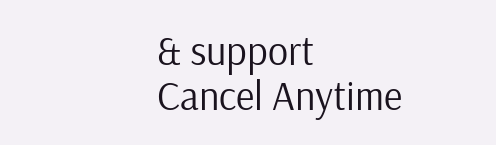& support
Cancel Anytime